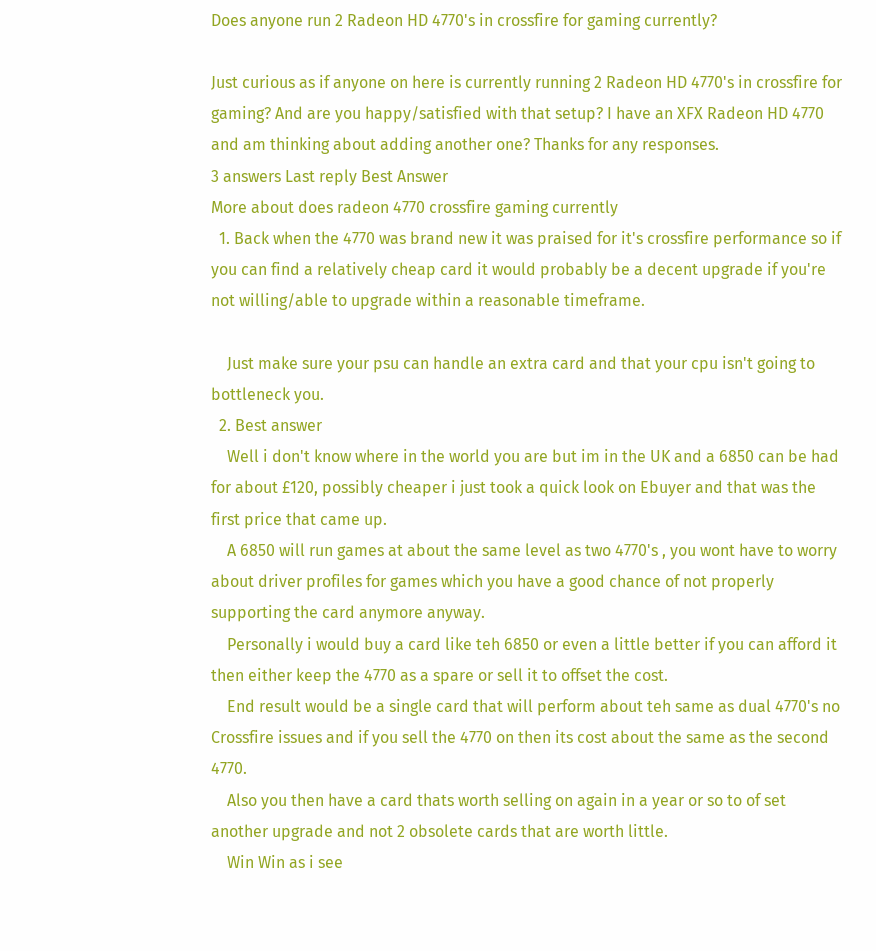Does anyone run 2 Radeon HD 4770's in crossfire for gaming currently?

Just curious as if anyone on here is currently running 2 Radeon HD 4770's in crossfire for gaming? And are you happy/satisfied with that setup? I have an XFX Radeon HD 4770 and am thinking about adding another one? Thanks for any responses.
3 answers Last reply Best Answer
More about does radeon 4770 crossfire gaming currently
  1. Back when the 4770 was brand new it was praised for it's crossfire performance so if you can find a relatively cheap card it would probably be a decent upgrade if you're not willing/able to upgrade within a reasonable timeframe.

    Just make sure your psu can handle an extra card and that your cpu isn't going to bottleneck you.
  2. Best answer
    Well i don't know where in the world you are but im in the UK and a 6850 can be had for about £120, possibly cheaper i just took a quick look on Ebuyer and that was the first price that came up.
    A 6850 will run games at about the same level as two 4770's , you wont have to worry about driver profiles for games which you have a good chance of not properly supporting the card anymore anyway.
    Personally i would buy a card like teh 6850 or even a little better if you can afford it then either keep the 4770 as a spare or sell it to offset the cost.
    End result would be a single card that will perform about teh same as dual 4770's no Crossfire issues and if you sell the 4770 on then its cost about the same as the second 4770.
    Also you then have a card thats worth selling on again in a year or so to of set another upgrade and not 2 obsolete cards that are worth little.
    Win Win as i see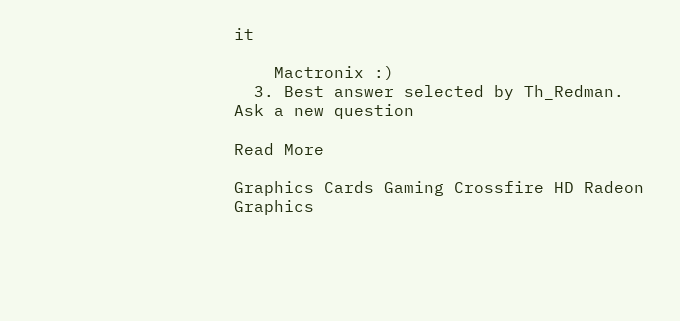it

    Mactronix :)
  3. Best answer selected by Th_Redman.
Ask a new question

Read More

Graphics Cards Gaming Crossfire HD Radeon Graphics